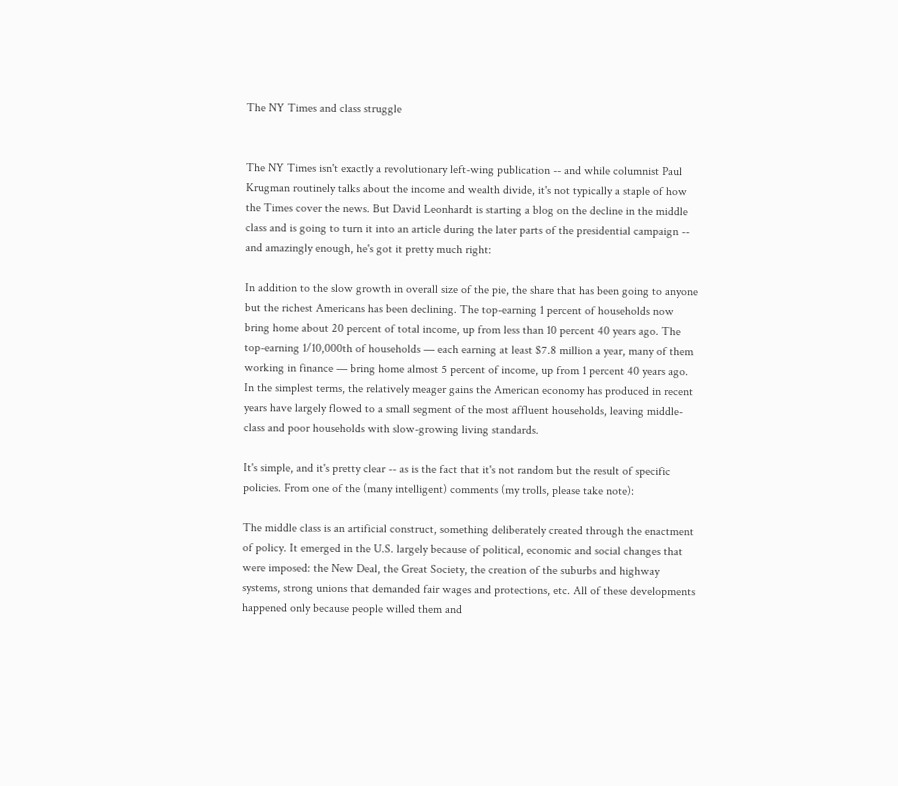The NY Times and class struggle


The NY Times isn't exactly a revolutionary left-wing publication -- and while columnist Paul Krugman routinely talks about the income and wealth divide, it's not typically a staple of how the Times cover the news. But David Leonhardt is starting a blog on the decline in the middle class and is going to turn it into an article during the later parts of the presidential campaign -- and amazingly enough, he's got it pretty much right:

In addition to the slow growth in overall size of the pie, the share that has been going to anyone but the richest Americans has been declining. The top-earning 1 percent of households now bring home about 20 percent of total income, up from less than 10 percent 40 years ago. The top-earning 1/10,000th of households — each earning at least $7.8 million a year, many of them working in finance — bring home almost 5 percent of income, up from 1 percent 40 years ago. In the simplest terms, the relatively meager gains the American economy has produced in recent years have largely flowed to a small segment of the most affluent households, leaving middle-class and poor households with slow-growing living standards.

It's simple, and it's pretty clear -- as is the fact that it's not random but the result of specific policies. From one of the (many intelligent) comments (my trolls, please take note):

The middle class is an artificial construct, something deliberately created through the enactment of policy. It emerged in the U.S. largely because of political, economic and social changes that were imposed: the New Deal, the Great Society, the creation of the suburbs and highway systems, strong unions that demanded fair wages and protections, etc. All of these developments happened only because people willed them and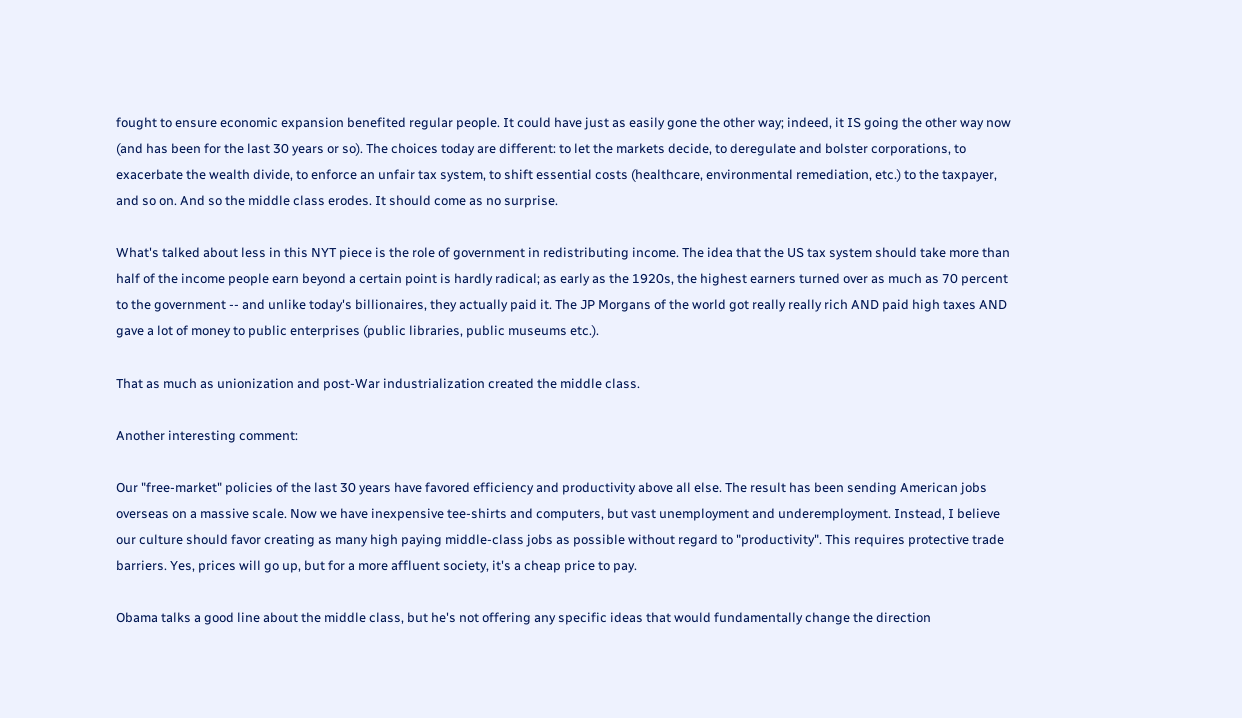fought to ensure economic expansion benefited regular people. It could have just as easily gone the other way; indeed, it IS going the other way now (and has been for the last 30 years or so). The choices today are different: to let the markets decide, to deregulate and bolster corporations, to exacerbate the wealth divide, to enforce an unfair tax system, to shift essential costs (healthcare, environmental remediation, etc.) to the taxpayer, and so on. And so the middle class erodes. It should come as no surprise.

What's talked about less in this NYT piece is the role of government in redistributing income. The idea that the US tax system should take more than half of the income people earn beyond a certain point is hardly radical; as early as the 1920s, the highest earners turned over as much as 70 percent to the government -- and unlike today's billionaires, they actually paid it. The JP Morgans of the world got really really rich AND paid high taxes AND gave a lot of money to public enterprises (public libraries, public museums etc.).

That as much as unionization and post-War industrialization created the middle class.

Another interesting comment:

Our "free-market" policies of the last 30 years have favored efficiency and productivity above all else. The result has been sending American jobs overseas on a massive scale. Now we have inexpensive tee-shirts and computers, but vast unemployment and underemployment. Instead, I believe our culture should favor creating as many high paying middle-class jobs as possible without regard to "productivity". This requires protective trade barriers. Yes, prices will go up, but for a more affluent society, it's a cheap price to pay.

Obama talks a good line about the middle class, but he's not offering any specific ideas that would fundamentally change the direction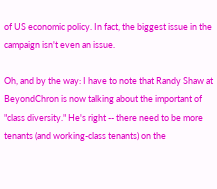of US economic policy. In fact, the biggest issue in the campaign isn't even an issue.

Oh, and by the way: I have to note that Randy Shaw at BeyondChron is now talking about the important of "class diversity." He's right -- there need to be more tenants (and working-class tenants) on the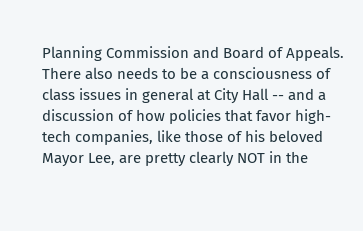Planning Commission and Board of Appeals. There also needs to be a consciousness of class issues in general at City Hall -- and a discussion of how policies that favor high-tech companies, like those of his beloved Mayor Lee, are pretty clearly NOT in the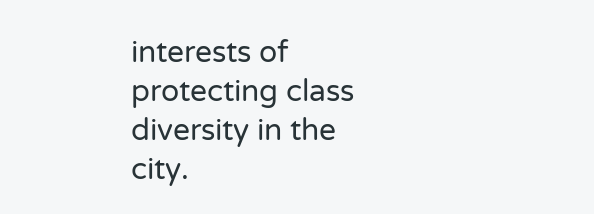interests of protecting class diversity in the city.